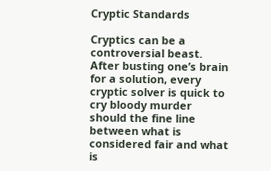Cryptic Standards

Cryptics can be a controversial beast. After busting one’s brain for a solution, every cryptic solver is quick to cry bloody murder should the fine line between what is considered fair and what is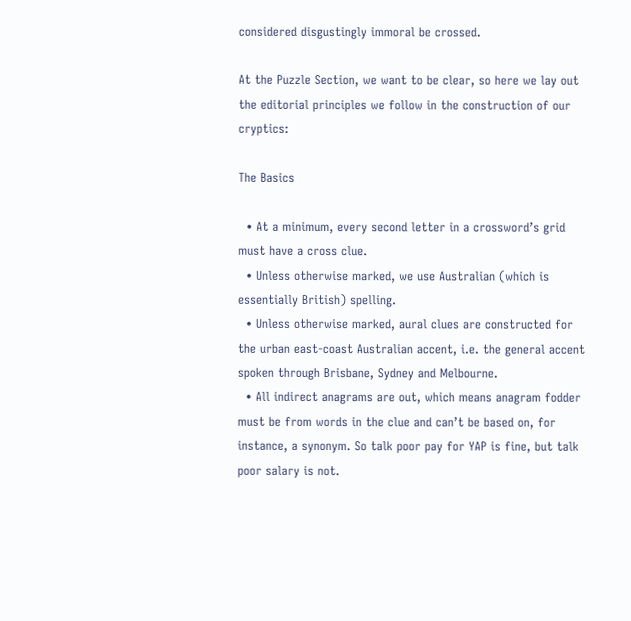considered disgustingly immoral be crossed.

At the Puzzle Section, we want to be clear, so here we lay out the editorial principles we follow in the construction of our cryptics:

The Basics

  • At a minimum, every second letter in a crossword’s grid must have a cross clue.
  • Unless otherwise marked, we use Australian (which is essentially British) spelling.
  • Unless otherwise marked, aural clues are constructed for the urban east-coast Australian accent, i.e. the general accent spoken through Brisbane, Sydney and Melbourne.
  • All indirect anagrams are out, which means anagram fodder must be from words in the clue and can’t be based on, for instance, a synonym. So talk poor pay for YAP is fine, but talk poor salary is not.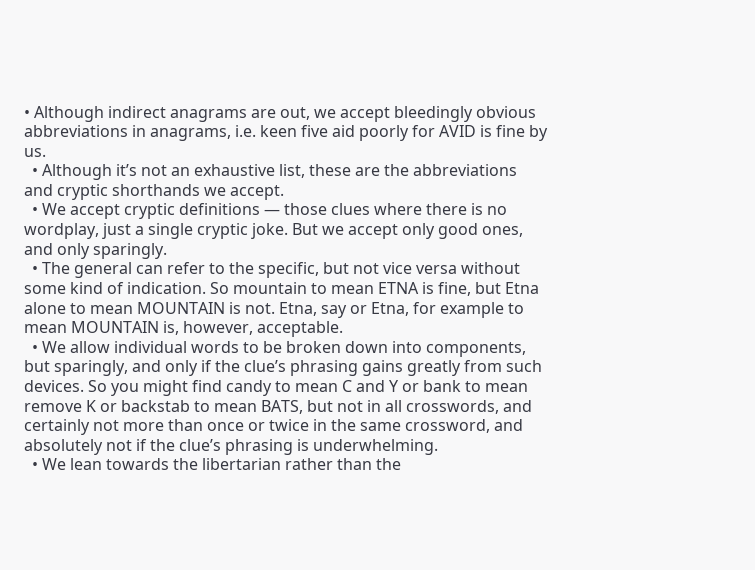• Although indirect anagrams are out, we accept bleedingly obvious abbreviations in anagrams, i.e. keen five aid poorly for AVID is fine by us.
  • Although it’s not an exhaustive list, these are the abbreviations and cryptic shorthands we accept.
  • We accept cryptic definitions — those clues where there is no wordplay, just a single cryptic joke. But we accept only good ones, and only sparingly.
  • The general can refer to the specific, but not vice versa without some kind of indication. So mountain to mean ETNA is fine, but Etna alone to mean MOUNTAIN is not. Etna, say or Etna, for example to mean MOUNTAIN is, however, acceptable.
  • We allow individual words to be broken down into components, but sparingly, and only if the clue’s phrasing gains greatly from such devices. So you might find candy to mean C and Y or bank to mean remove K or backstab to mean BATS, but not in all crosswords, and certainly not more than once or twice in the same crossword, and absolutely not if the clue’s phrasing is underwhelming.
  • We lean towards the libertarian rather than the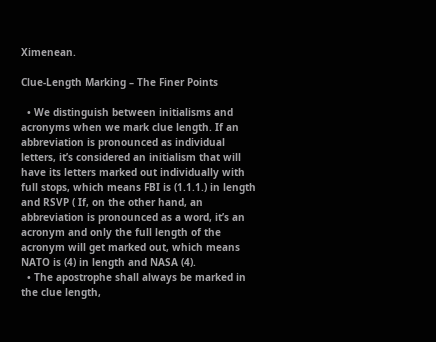Ximenean.

Clue-Length Marking – The Finer Points

  • We distinguish between initialisms and acronyms when we mark clue length. If an abbreviation is pronounced as individual letters, it’s considered an initialism that will have its letters marked out individually with full stops, which means FBI is (1.1.1.) in length and RSVP ( If, on the other hand, an abbreviation is pronounced as a word, it’s an acronym and only the full length of the acronym will get marked out, which means NATO is (4) in length and NASA (4).
  • The apostrophe shall always be marked in the clue length,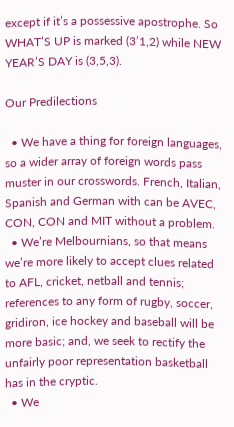except if it’s a possessive apostrophe. So WHAT’S UP is marked (3’1,2) while NEW YEAR’S DAY is (3,5,3).

Our Predilections

  • We have a thing for foreign languages, so a wider array of foreign words pass muster in our crosswords. French, Italian, Spanish and German with can be AVEC, CON, CON and MIT without a problem.
  • We’re Melbournians, so that means we’re more likely to accept clues related to AFL, cricket, netball and tennis; references to any form of rugby, soccer, gridiron, ice hockey and baseball will be more basic; and, we seek to rectify the unfairly poor representation basketball has in the cryptic.
  • We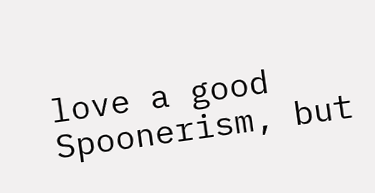love a good Spoonerism, but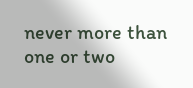never more than one or two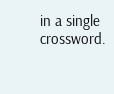in a single crossword.